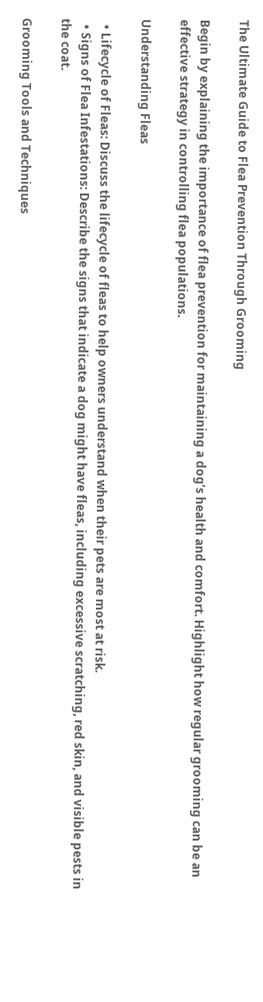The Ultimate Guide to Flea Prevention Through Grooming

Begin by explaining the importance of flea prevention for maintaining a dog’s health and comfort. Highlight how regular grooming can be an effective strategy in controlling flea populations.

Understanding Fleas

  • Lifecycle of Fleas: Discuss the lifecycle of fleas to help owners understand when their pets are most at risk.
  • Signs of Flea Infestations: Describe the signs that indicate a dog might have fleas, including excessive scratching, red skin, and visible pests in the coat.

Grooming Tools and Techniques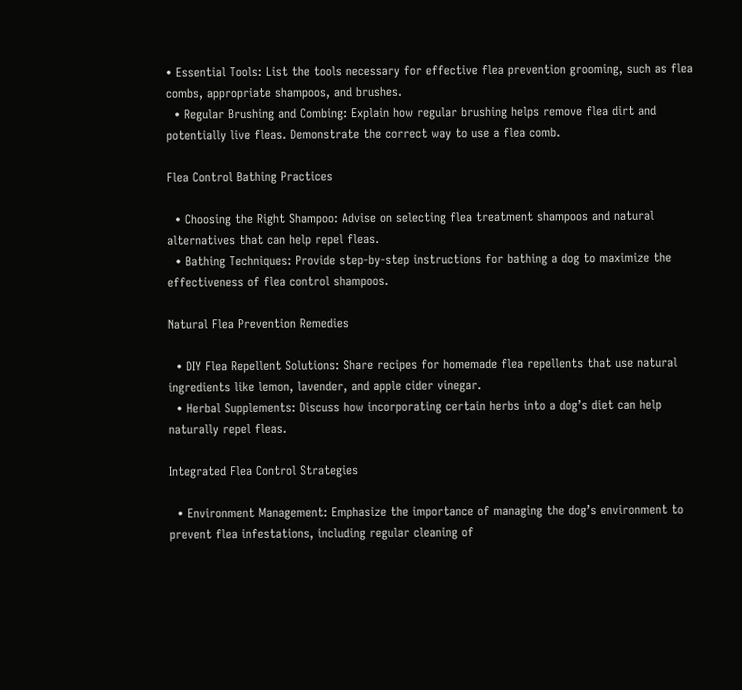• Essential Tools: List the tools necessary for effective flea prevention grooming, such as flea combs, appropriate shampoos, and brushes.
  • Regular Brushing and Combing: Explain how regular brushing helps remove flea dirt and potentially live fleas. Demonstrate the correct way to use a flea comb.

Flea Control Bathing Practices

  • Choosing the Right Shampoo: Advise on selecting flea treatment shampoos and natural alternatives that can help repel fleas.
  • Bathing Techniques: Provide step-by-step instructions for bathing a dog to maximize the effectiveness of flea control shampoos.

Natural Flea Prevention Remedies

  • DIY Flea Repellent Solutions: Share recipes for homemade flea repellents that use natural ingredients like lemon, lavender, and apple cider vinegar.
  • Herbal Supplements: Discuss how incorporating certain herbs into a dog’s diet can help naturally repel fleas.

Integrated Flea Control Strategies

  • Environment Management: Emphasize the importance of managing the dog’s environment to prevent flea infestations, including regular cleaning of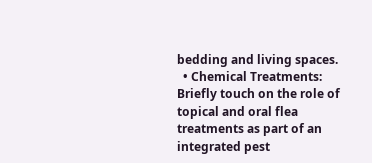bedding and living spaces.
  • Chemical Treatments: Briefly touch on the role of topical and oral flea treatments as part of an integrated pest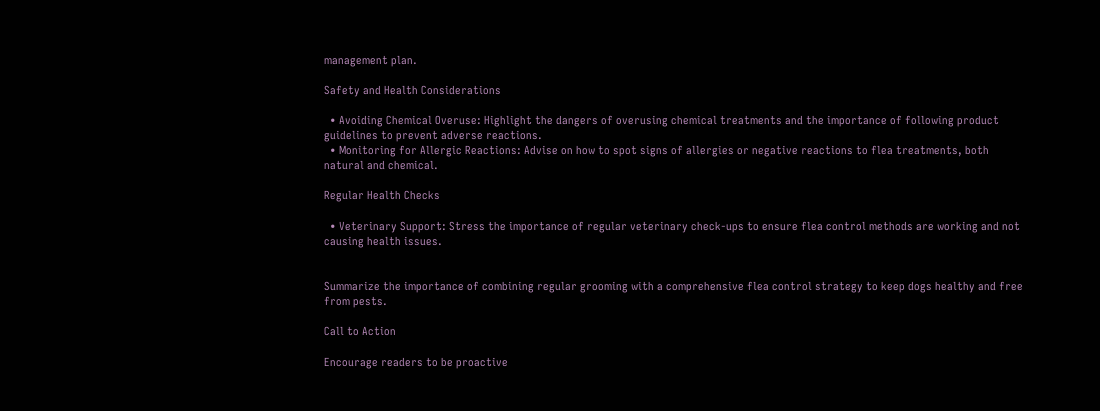management plan.

Safety and Health Considerations

  • Avoiding Chemical Overuse: Highlight the dangers of overusing chemical treatments and the importance of following product guidelines to prevent adverse reactions.
  • Monitoring for Allergic Reactions: Advise on how to spot signs of allergies or negative reactions to flea treatments, both natural and chemical.

Regular Health Checks

  • Veterinary Support: Stress the importance of regular veterinary check-ups to ensure flea control methods are working and not causing health issues.


Summarize the importance of combining regular grooming with a comprehensive flea control strategy to keep dogs healthy and free from pests.

Call to Action

Encourage readers to be proactive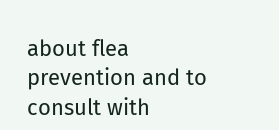about flea prevention and to consult with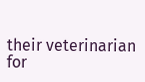their veterinarian for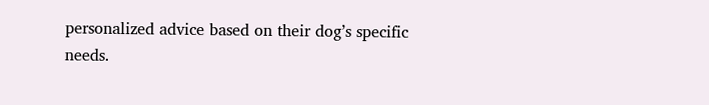personalized advice based on their dog’s specific needs.